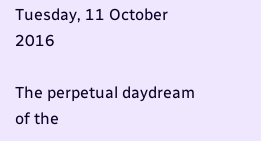Tuesday, 11 October 2016

The perpetual daydream of the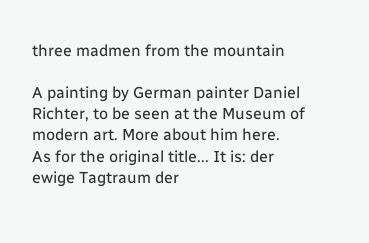three madmen from the mountain

A painting by German painter Daniel Richter, to be seen at the Museum of modern art. More about him here.
As for the original title... It is: der ewige Tagtraum der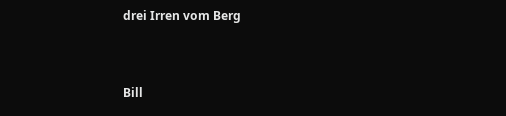drei Irren vom Berg


Bill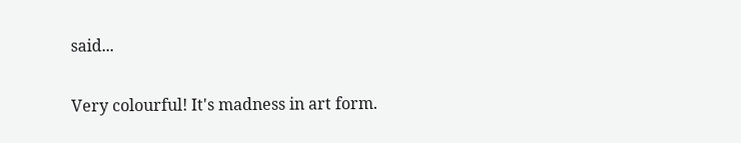said...

Very colourful! It's madness in art form.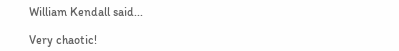William Kendall said...

Very chaotic!